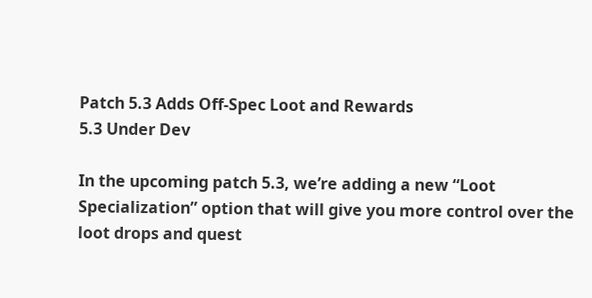Patch 5.3 Adds Off-Spec Loot and Rewards
5.3 Under Dev

In the upcoming patch 5.3, we’re adding a new “Loot Specialization” option that will give you more control over the loot drops and quest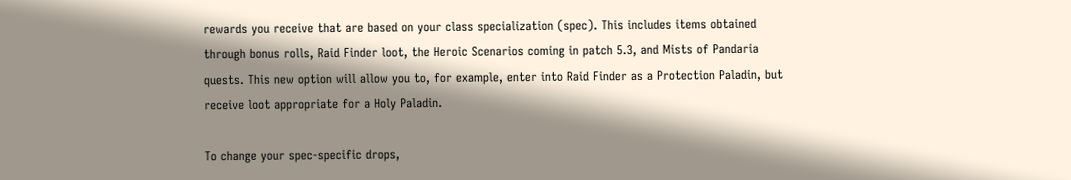rewards you receive that are based on your class specialization (spec). This includes items obtained through bonus rolls, Raid Finder loot, the Heroic Scenarios coming in patch 5.3, and Mists of Pandaria quests. This new option will allow you to, for example, enter into Raid Finder as a Protection Paladin, but receive loot appropriate for a Holy Paladin.

To change your spec-specific drops,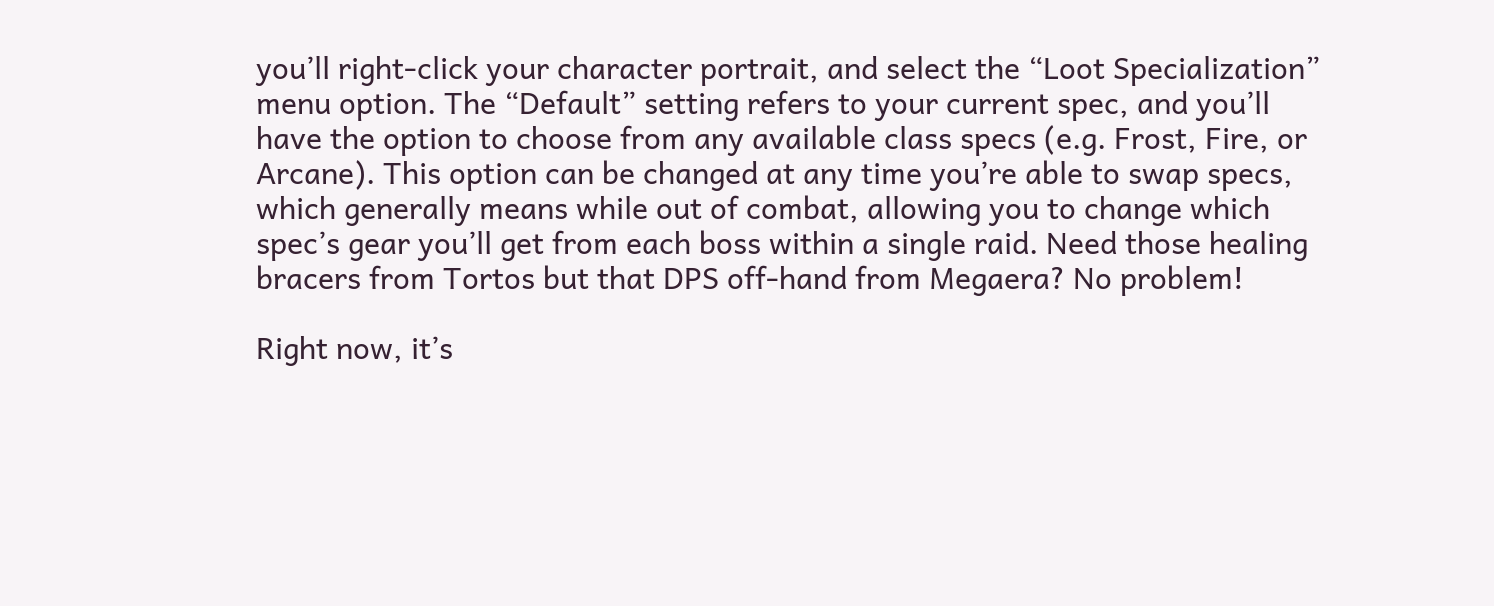you’ll right-click your character portrait, and select the “Loot Specialization” menu option. The “Default” setting refers to your current spec, and you’ll have the option to choose from any available class specs (e.g. Frost, Fire, or Arcane). This option can be changed at any time you’re able to swap specs, which generally means while out of combat, allowing you to change which spec’s gear you’ll get from each boss within a single raid. Need those healing bracers from Tortos but that DPS off-hand from Megaera? No problem!

Right now, it’s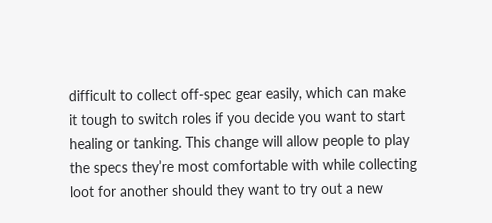difficult to collect off-spec gear easily, which can make it tough to switch roles if you decide you want to start healing or tanking. This change will allow people to play the specs they’re most comfortable with while collecting loot for another should they want to try out a new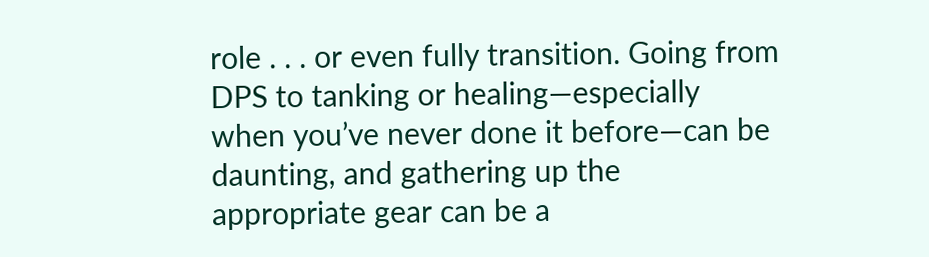role . . . or even fully transition. Going from DPS to tanking or healing—especially when you’ve never done it before—can be daunting, and gathering up the appropriate gear can be a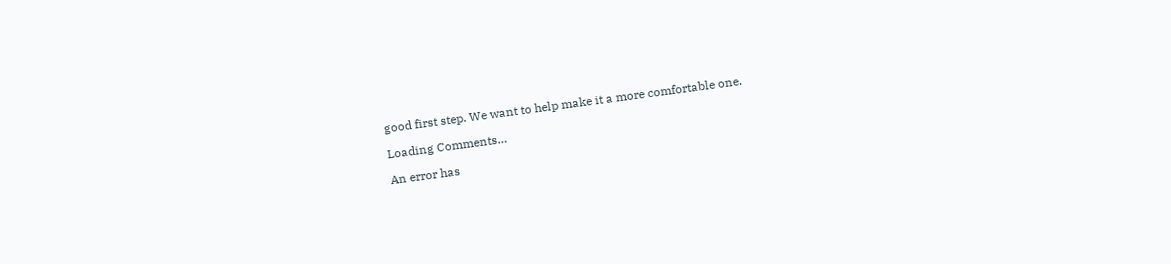good first step. We want to help make it a more comfortable one.

Loading Comments…

An error has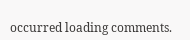occurred loading comments.